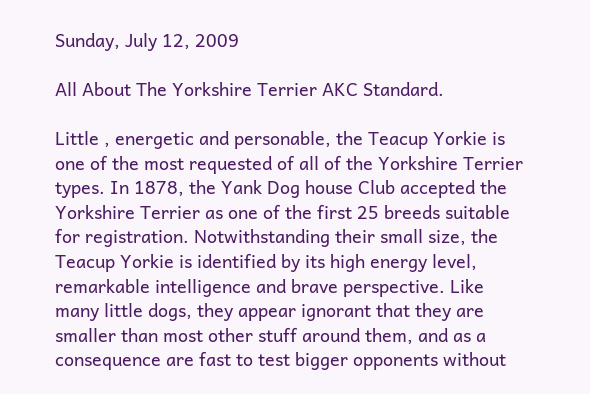Sunday, July 12, 2009

All About The Yorkshire Terrier AKC Standard.

Little , energetic and personable, the Teacup Yorkie is one of the most requested of all of the Yorkshire Terrier types. In 1878, the Yank Dog house Club accepted the Yorkshire Terrier as one of the first 25 breeds suitable for registration. Notwithstanding their small size, the Teacup Yorkie is identified by its high energy level, remarkable intelligence and brave perspective. Like many little dogs, they appear ignorant that they are smaller than most other stuff around them, and as a consequence are fast to test bigger opponents without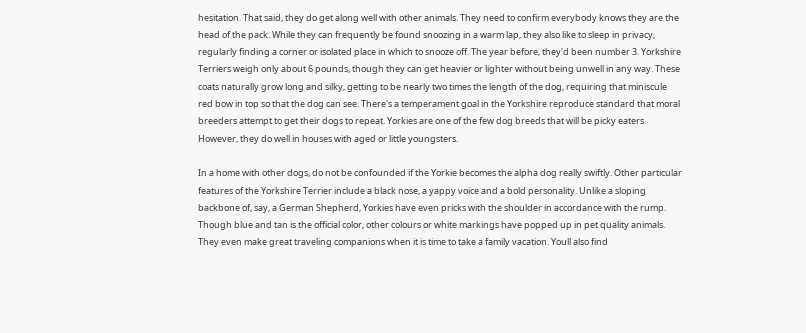hesitation. That said, they do get along well with other animals. They need to confirm everybody knows they are the head of the pack. While they can frequently be found snoozing in a warm lap, they also like to sleep in privacy, regularly finding a corner or isolated place in which to snooze off. The year before, they'd been number 3. Yorkshire Terriers weigh only about 6 pounds, though they can get heavier or lighter without being unwell in any way. These coats naturally grow long and silky, getting to be nearly two times the length of the dog, requiring that miniscule red bow in top so that the dog can see. There's a temperament goal in the Yorkshire reproduce standard that moral breeders attempt to get their dogs to repeat. Yorkies are one of the few dog breeds that will be picky eaters. However, they do well in houses with aged or little youngsters.

In a home with other dogs, do not be confounded if the Yorkie becomes the alpha dog really swiftly. Other particular features of the Yorkshire Terrier include a black nose, a yappy voice and a bold personality. Unlike a sloping backbone of, say, a German Shepherd, Yorkies have even pricks with the shoulder in accordance with the rump. Though blue and tan is the official color, other colours or white markings have popped up in pet quality animals. They even make great traveling companions when it is time to take a family vacation. Youll also find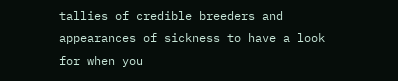tallies of credible breeders and appearances of sickness to have a look for when you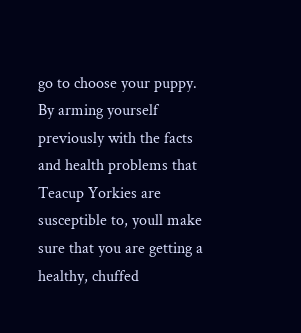go to choose your puppy. By arming yourself previously with the facts and health problems that Teacup Yorkies are susceptible to, youll make sure that you are getting a healthy, chuffed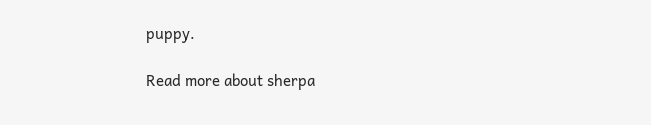puppy.

Read more about sherpa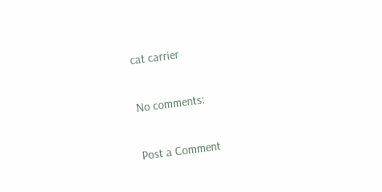cat carrier

No comments:

Post a Comment